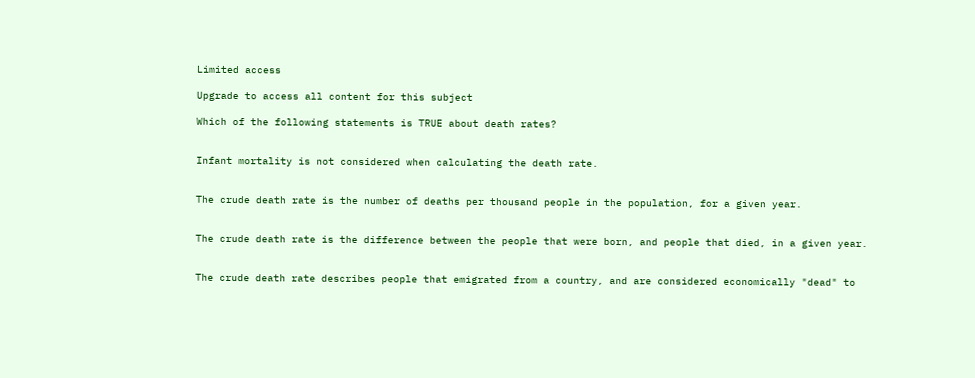Limited access

Upgrade to access all content for this subject

Which of the following statements is TRUE about death rates?


Infant mortality is not considered when calculating the death rate.


The crude death rate is the number of deaths per thousand people in the population, for a given year.


The crude death rate is the difference between the people that were born, and people that died, in a given year.


The crude death rate describes people that emigrated from a country, and are considered economically "dead" to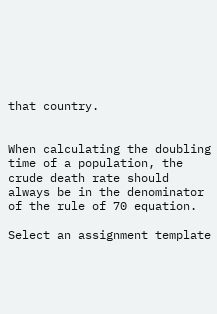that country.


When calculating the doubling time of a population, the crude death rate should always be in the denominator of the rule of 70 equation.

Select an assignment template